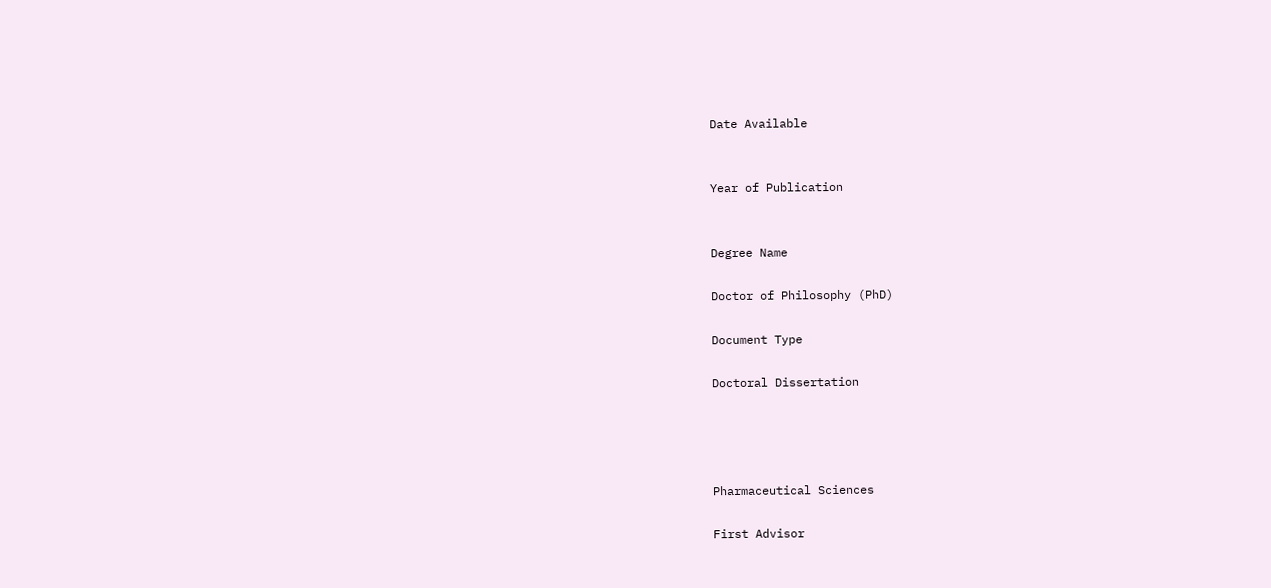Date Available


Year of Publication


Degree Name

Doctor of Philosophy (PhD)

Document Type

Doctoral Dissertation




Pharmaceutical Sciences

First Advisor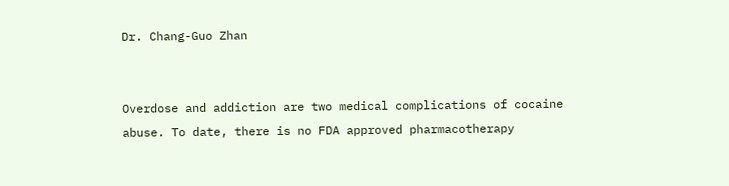Dr. Chang-Guo Zhan


Overdose and addiction are two medical complications of cocaine abuse. To date, there is no FDA approved pharmacotherapy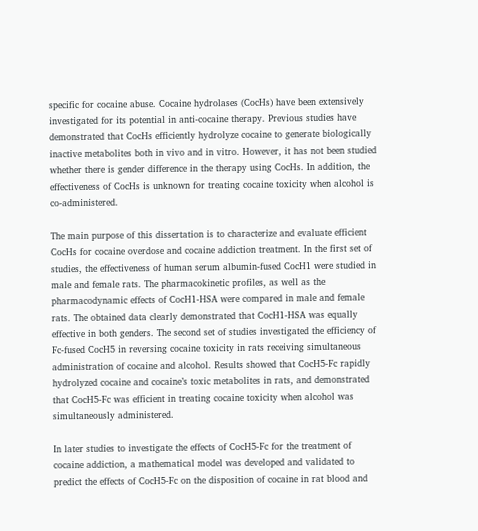specific for cocaine abuse. Cocaine hydrolases (CocHs) have been extensively investigated for its potential in anti-cocaine therapy. Previous studies have demonstrated that CocHs efficiently hydrolyze cocaine to generate biologically inactive metabolites both in vivo and in vitro. However, it has not been studied whether there is gender difference in the therapy using CocHs. In addition, the effectiveness of CocHs is unknown for treating cocaine toxicity when alcohol is co-administered.

The main purpose of this dissertation is to characterize and evaluate efficient CocHs for cocaine overdose and cocaine addiction treatment. In the first set of studies, the effectiveness of human serum albumin-fused CocH1 were studied in male and female rats. The pharmacokinetic profiles, as well as the pharmacodynamic effects of CocH1-HSA were compared in male and female rats. The obtained data clearly demonstrated that CocH1-HSA was equally effective in both genders. The second set of studies investigated the efficiency of Fc-fused CocH5 in reversing cocaine toxicity in rats receiving simultaneous administration of cocaine and alcohol. Results showed that CocH5-Fc rapidly hydrolyzed cocaine and cocaine’s toxic metabolites in rats, and demonstrated that CocH5-Fc was efficient in treating cocaine toxicity when alcohol was simultaneously administered.

In later studies to investigate the effects of CocH5-Fc for the treatment of cocaine addiction, a mathematical model was developed and validated to predict the effects of CocH5-Fc on the disposition of cocaine in rat blood and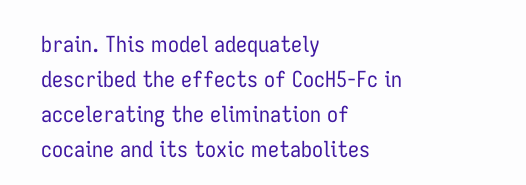brain. This model adequately described the effects of CocH5-Fc in accelerating the elimination of cocaine and its toxic metabolites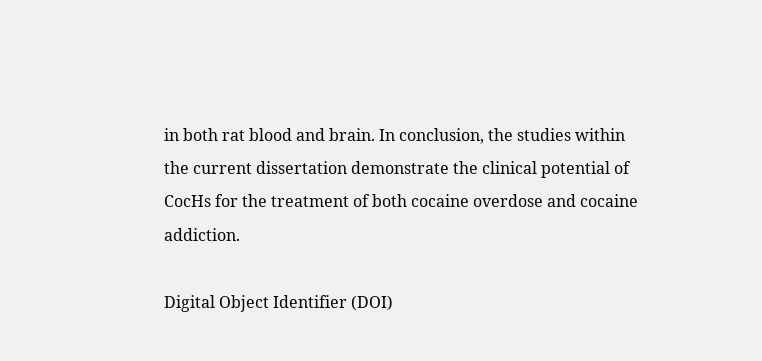in both rat blood and brain. In conclusion, the studies within the current dissertation demonstrate the clinical potential of CocHs for the treatment of both cocaine overdose and cocaine addiction.

Digital Object Identifier (DOI)